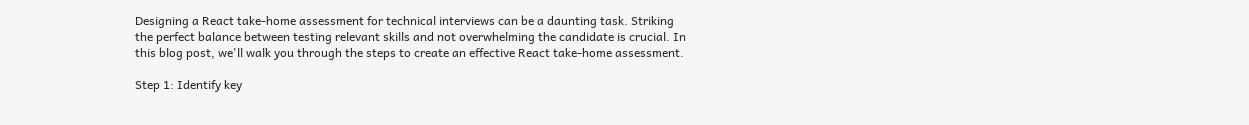Designing a React take-home assessment for technical interviews can be a daunting task. Striking the perfect balance between testing relevant skills and not overwhelming the candidate is crucial. In this blog post, we'll walk you through the steps to create an effective React take-home assessment.

Step 1: Identify key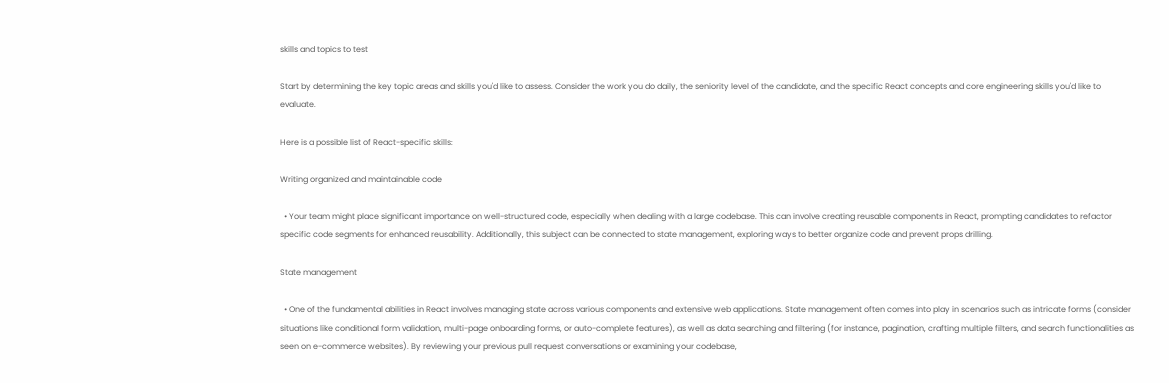skills and topics to test

Start by determining the key topic areas and skills you'd like to assess. Consider the work you do daily, the seniority level of the candidate, and the specific React concepts and core engineering skills you'd like to evaluate.

Here is a possible list of React-specific skills:

Writing organized and maintainable code

  • Your team might place significant importance on well-structured code, especially when dealing with a large codebase. This can involve creating reusable components in React, prompting candidates to refactor specific code segments for enhanced reusability. Additionally, this subject can be connected to state management, exploring ways to better organize code and prevent props drilling.

State management

  • One of the fundamental abilities in React involves managing state across various components and extensive web applications. State management often comes into play in scenarios such as intricate forms (consider situations like conditional form validation, multi-page onboarding forms, or auto-complete features), as well as data searching and filtering (for instance, pagination, crafting multiple filters, and search functionalities as seen on e-commerce websites). By reviewing your previous pull request conversations or examining your codebase,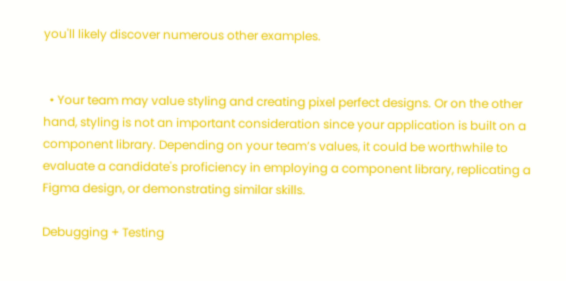you'll likely discover numerous other examples.


  • Your team may value styling and creating pixel perfect designs. Or on the other hand, styling is not an important consideration since your application is built on a component library. Depending on your team’s values, it could be worthwhile to evaluate a candidate's proficiency in employing a component library, replicating a Figma design, or demonstrating similar skills.

Debugging + Testing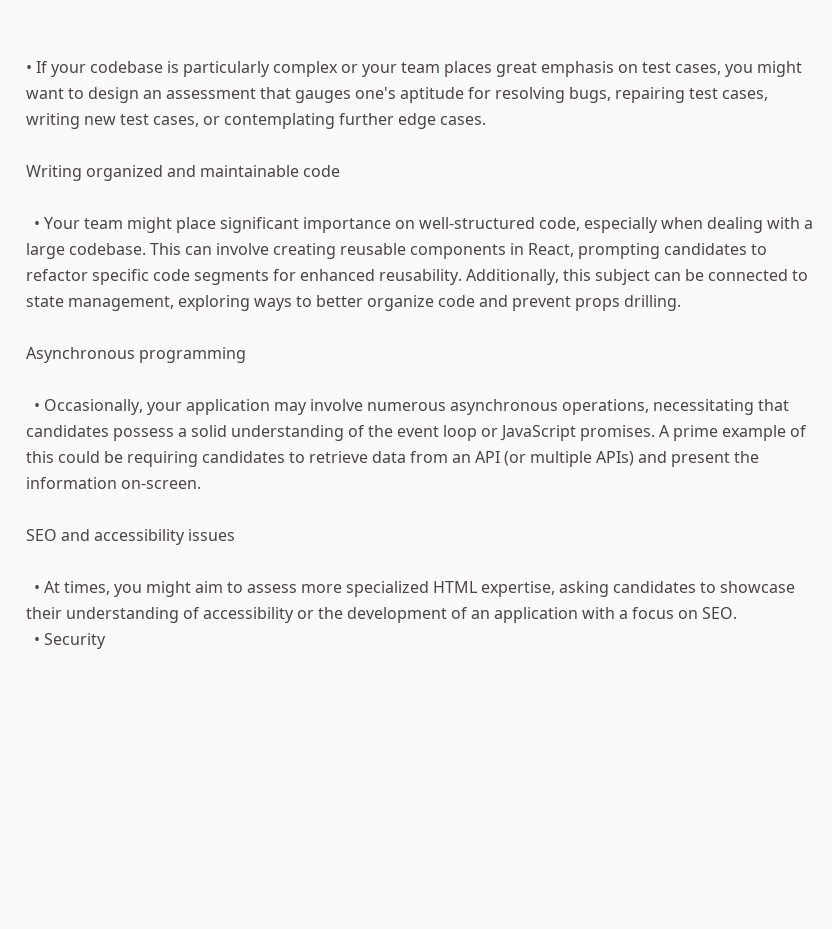• If your codebase is particularly complex or your team places great emphasis on test cases, you might want to design an assessment that gauges one's aptitude for resolving bugs, repairing test cases, writing new test cases, or contemplating further edge cases.

Writing organized and maintainable code

  • Your team might place significant importance on well-structured code, especially when dealing with a large codebase. This can involve creating reusable components in React, prompting candidates to refactor specific code segments for enhanced reusability. Additionally, this subject can be connected to state management, exploring ways to better organize code and prevent props drilling.

Asynchronous programming

  • Occasionally, your application may involve numerous asynchronous operations, necessitating that candidates possess a solid understanding of the event loop or JavaScript promises. A prime example of this could be requiring candidates to retrieve data from an API (or multiple APIs) and present the information on-screen.

SEO and accessibility issues

  • At times, you might aim to assess more specialized HTML expertise, asking candidates to showcase their understanding of accessibility or the development of an application with a focus on SEO.
  • Security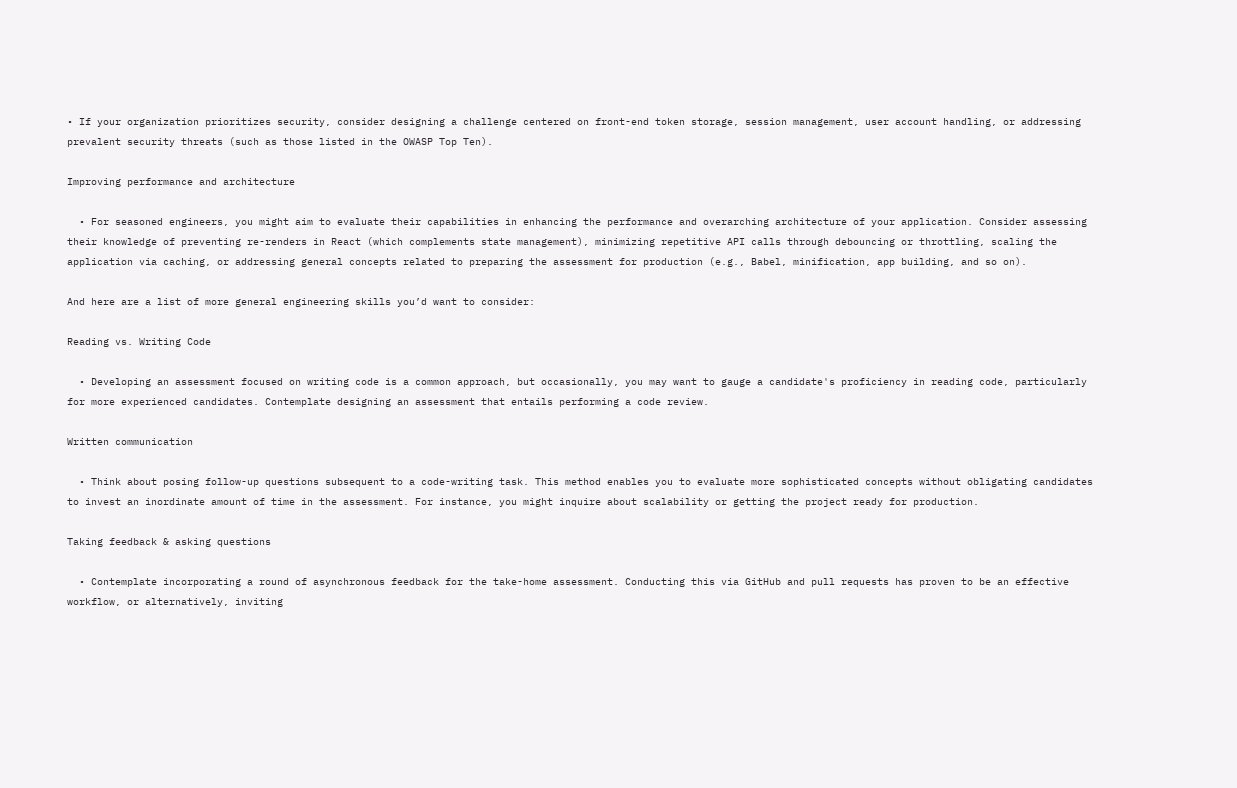• If your organization prioritizes security, consider designing a challenge centered on front-end token storage, session management, user account handling, or addressing prevalent security threats (such as those listed in the OWASP Top Ten).

Improving performance and architecture

  • For seasoned engineers, you might aim to evaluate their capabilities in enhancing the performance and overarching architecture of your application. Consider assessing their knowledge of preventing re-renders in React (which complements state management), minimizing repetitive API calls through debouncing or throttling, scaling the application via caching, or addressing general concepts related to preparing the assessment for production (e.g., Babel, minification, app building, and so on).

And here are a list of more general engineering skills you’d want to consider:

Reading vs. Writing Code

  • Developing an assessment focused on writing code is a common approach, but occasionally, you may want to gauge a candidate's proficiency in reading code, particularly for more experienced candidates. Contemplate designing an assessment that entails performing a code review.

Written communication

  • Think about posing follow-up questions subsequent to a code-writing task. This method enables you to evaluate more sophisticated concepts without obligating candidates to invest an inordinate amount of time in the assessment. For instance, you might inquire about scalability or getting the project ready for production.

Taking feedback & asking questions

  • Contemplate incorporating a round of asynchronous feedback for the take-home assessment. Conducting this via GitHub and pull requests has proven to be an effective workflow, or alternatively, inviting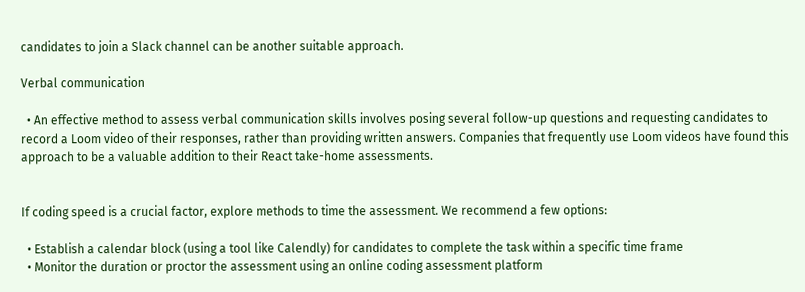candidates to join a Slack channel can be another suitable approach.

Verbal communication

  • An effective method to assess verbal communication skills involves posing several follow-up questions and requesting candidates to record a Loom video of their responses, rather than providing written answers. Companies that frequently use Loom videos have found this approach to be a valuable addition to their React take-home assessments.


If coding speed is a crucial factor, explore methods to time the assessment. We recommend a few options:

  • Establish a calendar block (using a tool like Calendly) for candidates to complete the task within a specific time frame
  • Monitor the duration or proctor the assessment using an online coding assessment platform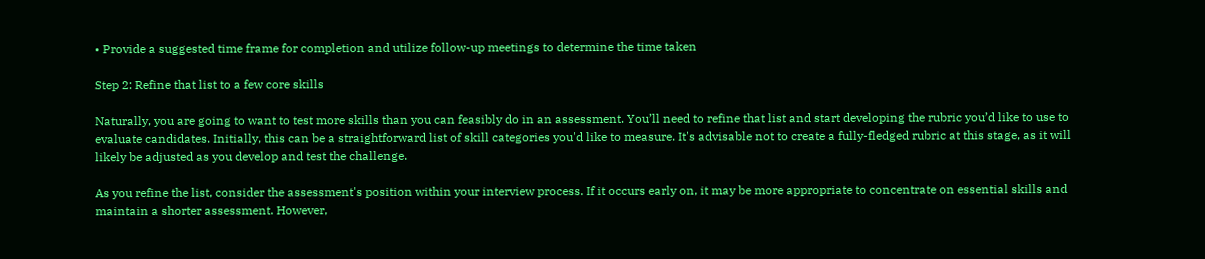• Provide a suggested time frame for completion and utilize follow-up meetings to determine the time taken

Step 2: Refine that list to a few core skills

Naturally, you are going to want to test more skills than you can feasibly do in an assessment. You’ll need to refine that list and start developing the rubric you’d like to use to evaluate candidates. Initially, this can be a straightforward list of skill categories you'd like to measure. It's advisable not to create a fully-fledged rubric at this stage, as it will likely be adjusted as you develop and test the challenge.

As you refine the list, consider the assessment's position within your interview process. If it occurs early on, it may be more appropriate to concentrate on essential skills and maintain a shorter assessment. However,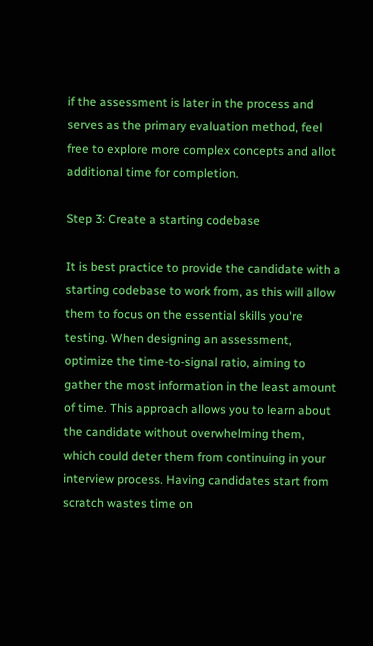if the assessment is later in the process and serves as the primary evaluation method, feel free to explore more complex concepts and allot additional time for completion.

Step 3: Create a starting codebase

It is best practice to provide the candidate with a starting codebase to work from, as this will allow them to focus on the essential skills you're testing. When designing an assessment, optimize the time-to-signal ratio, aiming to gather the most information in the least amount of time. This approach allows you to learn about the candidate without overwhelming them, which could deter them from continuing in your interview process. Having candidates start from scratch wastes time on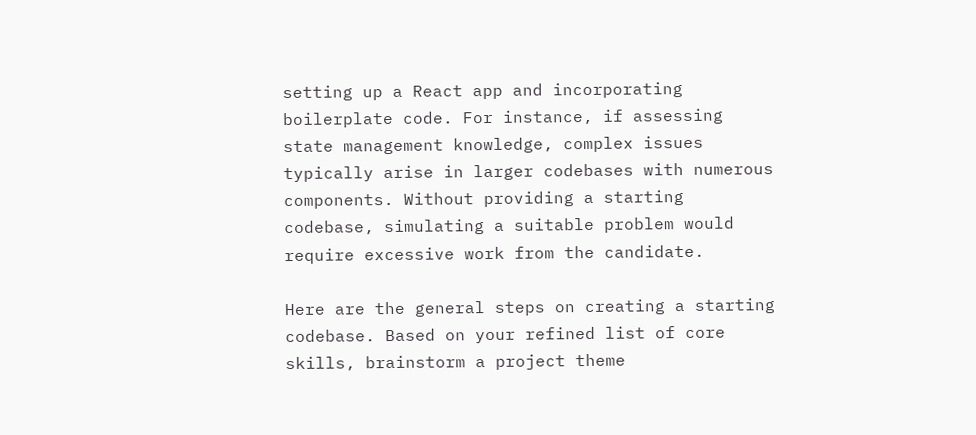setting up a React app and incorporating boilerplate code. For instance, if assessing state management knowledge, complex issues typically arise in larger codebases with numerous components. Without providing a starting codebase, simulating a suitable problem would require excessive work from the candidate.

Here are the general steps on creating a starting codebase. Based on your refined list of core skills, brainstorm a project theme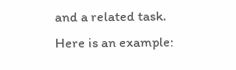and a related task. Here is an example: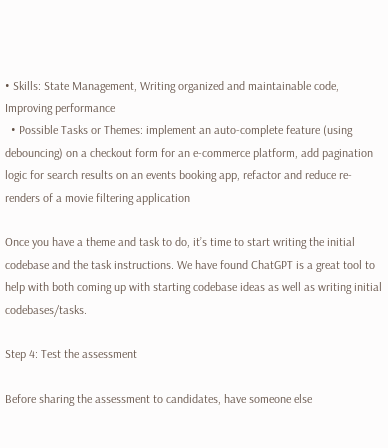• Skills: State Management, Writing organized and maintainable code, Improving performance
  • Possible Tasks or Themes: implement an auto-complete feature (using debouncing) on a checkout form for an e-commerce platform, add pagination logic for search results on an events booking app, refactor and reduce re-renders of a movie filtering application

Once you have a theme and task to do, it’s time to start writing the initial codebase and the task instructions. We have found ChatGPT is a great tool to help with both coming up with starting codebase ideas as well as writing initial codebases/tasks.

Step 4: Test the assessment

Before sharing the assessment to candidates, have someone else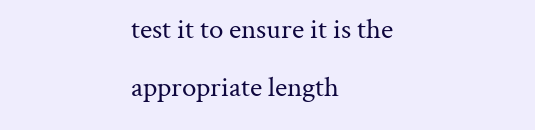test it to ensure it is the appropriate length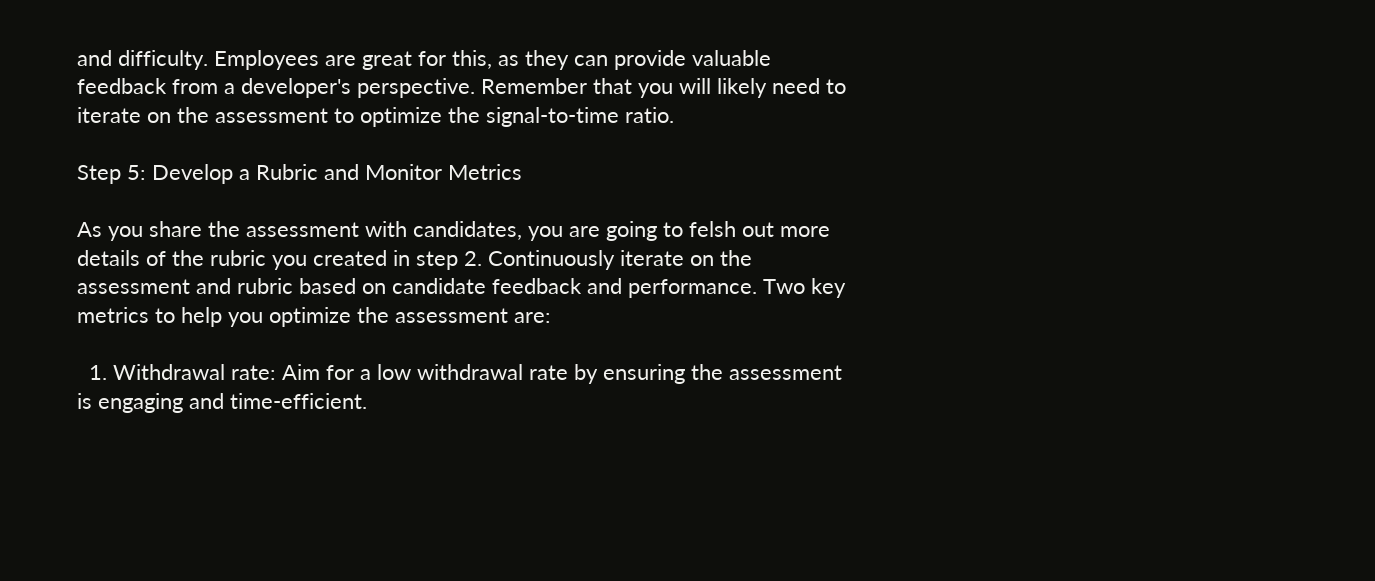and difficulty. Employees are great for this, as they can provide valuable feedback from a developer's perspective. Remember that you will likely need to iterate on the assessment to optimize the signal-to-time ratio.

Step 5: Develop a Rubric and Monitor Metrics

As you share the assessment with candidates, you are going to felsh out more details of the rubric you created in step 2. Continuously iterate on the assessment and rubric based on candidate feedback and performance. Two key metrics to help you optimize the assessment are:

  1. Withdrawal rate: Aim for a low withdrawal rate by ensuring the assessment is engaging and time-efficient.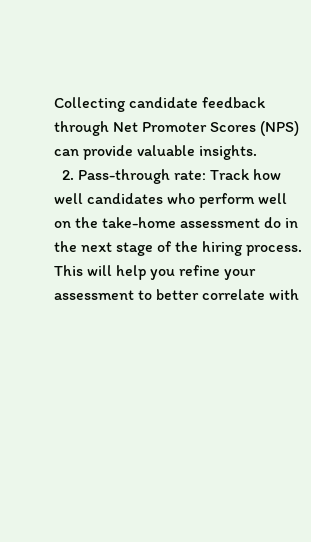Collecting candidate feedback through Net Promoter Scores (NPS) can provide valuable insights.
  2. Pass-through rate: Track how well candidates who perform well on the take-home assessment do in the next stage of the hiring process. This will help you refine your assessment to better correlate with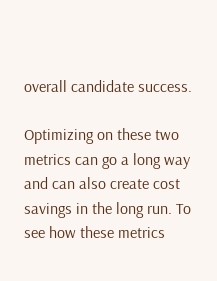overall candidate success.

Optimizing on these two metrics can go a long way and can also create cost savings in the long run. To see how these metrics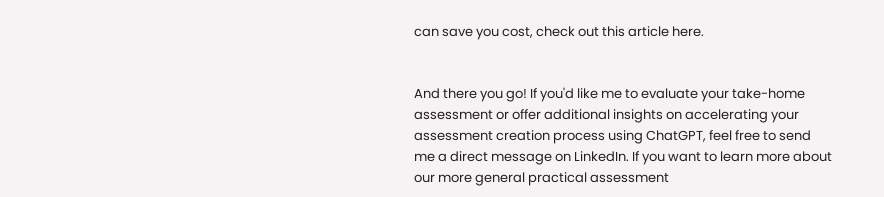can save you cost, check out this article here.


And there you go! If you'd like me to evaluate your take-home assessment or offer additional insights on accelerating your assessment creation process using ChatGPT, feel free to send me a direct message on LinkedIn. If you want to learn more about our more general practical assessment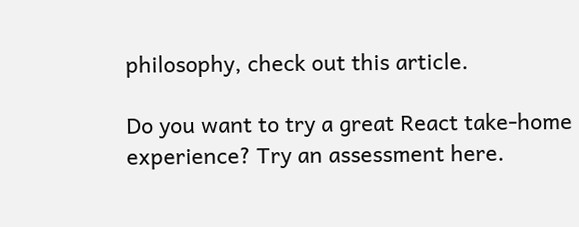philosophy, check out this article.

Do you want to try a great React take-home experience? Try an assessment here.